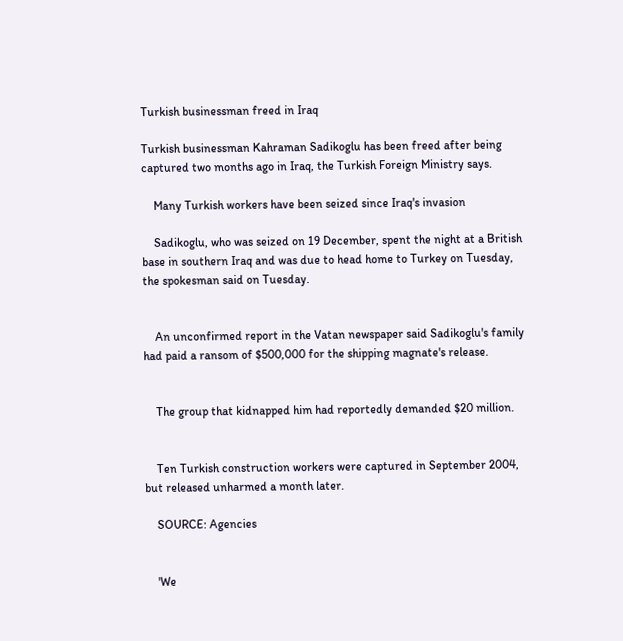Turkish businessman freed in Iraq

Turkish businessman Kahraman Sadikoglu has been freed after being captured two months ago in Iraq, the Turkish Foreign Ministry says.

    Many Turkish workers have been seized since Iraq's invasion

    Sadikoglu, who was seized on 19 December, spent the night at a British base in southern Iraq and was due to head home to Turkey on Tuesday, the spokesman said on Tuesday.


    An unconfirmed report in the Vatan newspaper said Sadikoglu's family had paid a ransom of $500,000 for the shipping magnate's release.


    The group that kidnapped him had reportedly demanded $20 million.


    Ten Turkish construction workers were captured in September 2004, but released unharmed a month later.

    SOURCE: Agencies


    'We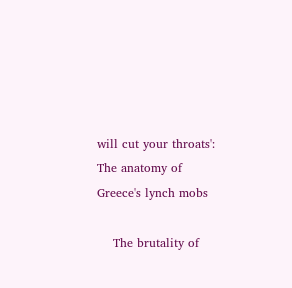will cut your throats': The anatomy of Greece's lynch mobs

    The brutality of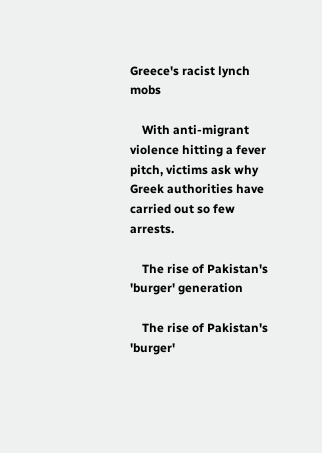Greece's racist lynch mobs

    With anti-migrant violence hitting a fever pitch, victims ask why Greek authorities have carried out so few arrests.

    The rise of Pakistan's 'burger' generation

    The rise of Pakistan's 'burger'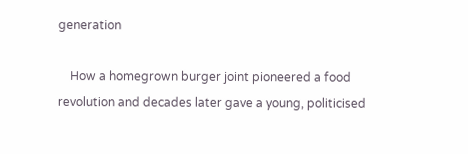generation

    How a homegrown burger joint pioneered a food revolution and decades later gave a young, politicised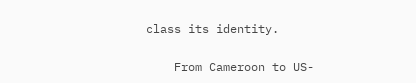class its identity.

    From Cameroon to US-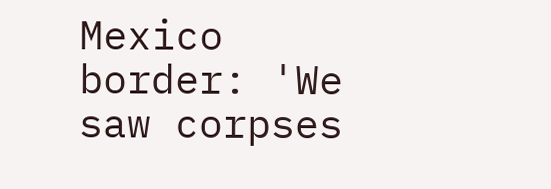Mexico border: 'We saw corpses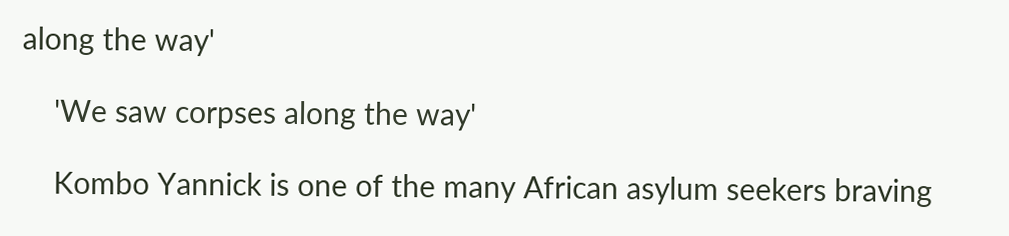along the way'

    'We saw corpses along the way'

    Kombo Yannick is one of the many African asylum seekers braving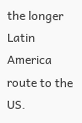the longer Latin America route to the US.